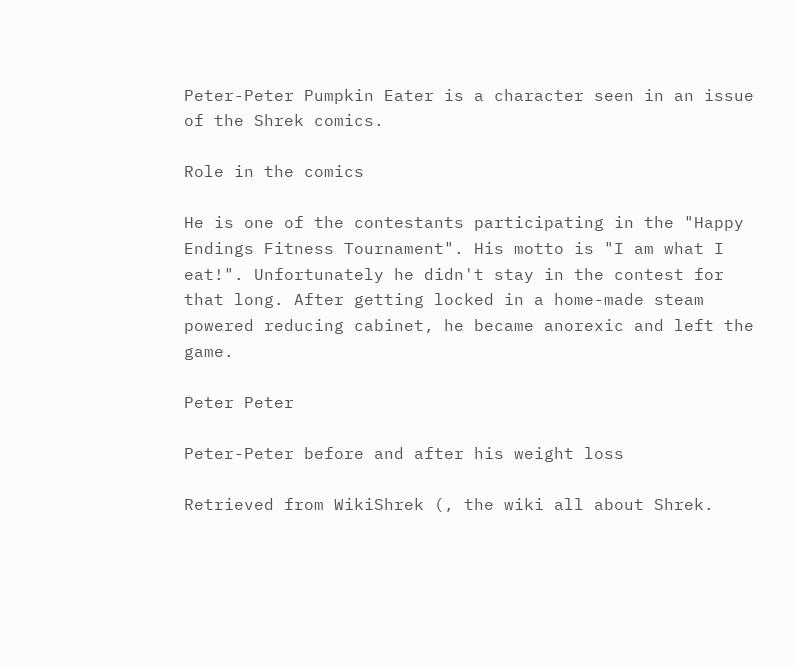Peter-Peter Pumpkin Eater is a character seen in an issue of the Shrek comics.

Role in the comics

He is one of the contestants participating in the "Happy Endings Fitness Tournament". His motto is "I am what I eat!". Unfortunately he didn't stay in the contest for that long. After getting locked in a home-made steam powered reducing cabinet, he became anorexic and left the game.

Peter Peter

Peter-Peter before and after his weight loss

Retrieved from WikiShrek (, the wiki all about Shrek.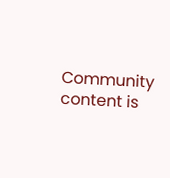Community content is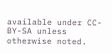available under CC-BY-SA unless otherwise noted.